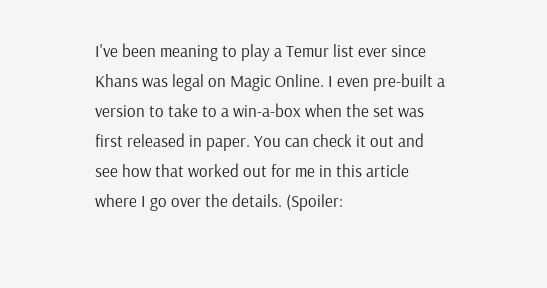I've been meaning to play a Temur list ever since Khans was legal on Magic Online. I even pre-built a version to take to a win-a-box when the set was first released in paper. You can check it out and see how that worked out for me in this article where I go over the details. (Spoiler: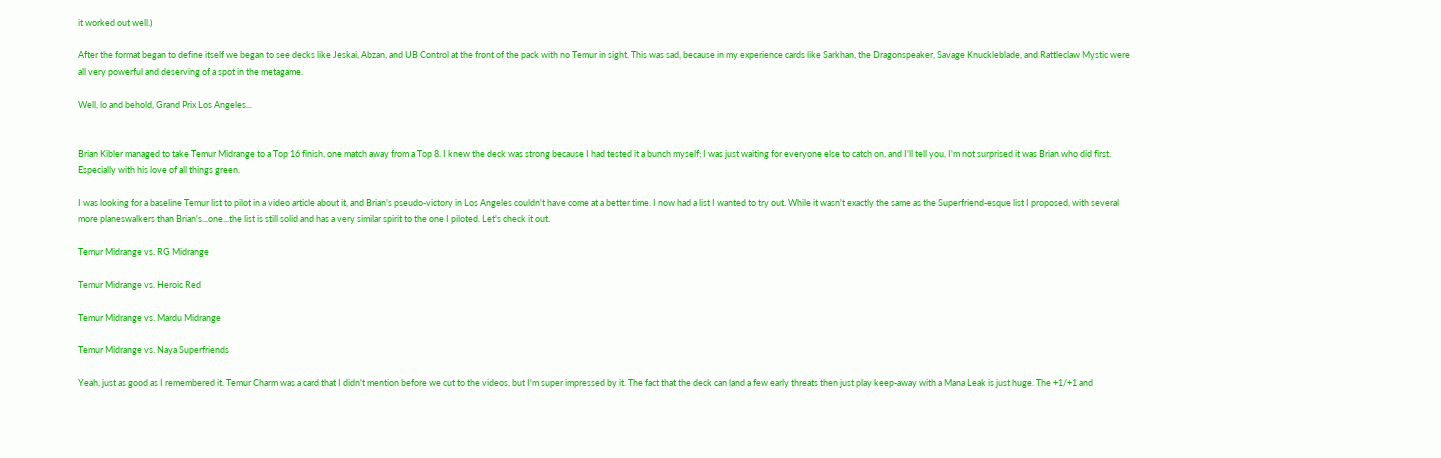it worked out well.)

After the format began to define itself we began to see decks like Jeskai, Abzan, and UB Control at the front of the pack with no Temur in sight. This was sad, because in my experience cards like Sarkhan, the Dragonspeaker, Savage Knuckleblade, and Rattleclaw Mystic were all very powerful and deserving of a spot in the metagame.

Well, lo and behold, Grand Prix Los Angeles...


Brian Kibler managed to take Temur Midrange to a Top 16 finish, one match away from a Top 8. I knew the deck was strong because I had tested it a bunch myself; I was just waiting for everyone else to catch on, and I'll tell you, I'm not surprised it was Brian who did first. Especially with his love of all things green.

I was looking for a baseline Temur list to pilot in a video article about it, and Brian's pseudo-victory in Los Angeles couldn't have come at a better time. I now had a list I wanted to try out. While it wasn't exactly the same as the Superfriend-esque list I proposed, with several more planeswalkers than Brian's...one...the list is still solid and has a very similar spirit to the one I piloted. Let's check it out.

Temur Midrange vs. RG Midrange

Temur Midrange vs. Heroic Red

Temur Midrange vs. Mardu Midrange

Temur Midrange vs. Naya Superfriends

Yeah, just as good as I remembered it. Temur Charm was a card that I didn't mention before we cut to the videos, but I'm super impressed by it. The fact that the deck can land a few early threats then just play keep-away with a Mana Leak is just huge. The +1/+1 and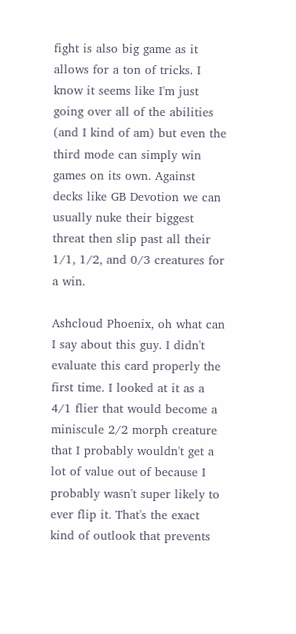fight is also big game as it allows for a ton of tricks. I know it seems like I'm just going over all of the abilities (and I kind of am) but even the third mode can simply win games on its own. Against decks like GB Devotion we can usually nuke their biggest threat then slip past all their 1/1, 1/2, and 0/3 creatures for a win.

Ashcloud Phoenix, oh what can I say about this guy. I didn't evaluate this card properly the first time. I looked at it as a 4/1 flier that would become a miniscule 2/2 morph creature that I probably wouldn't get a lot of value out of because I probably wasn't super likely to ever flip it. That's the exact kind of outlook that prevents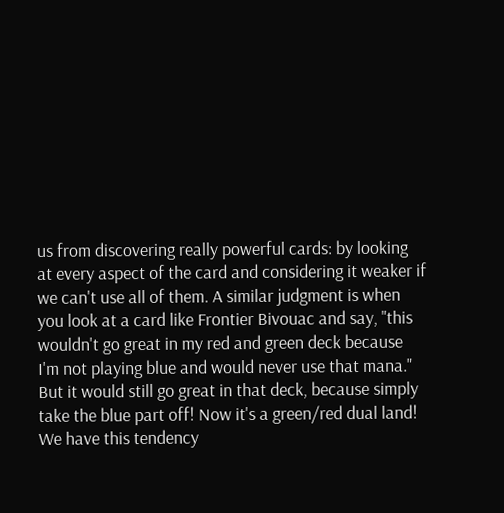us from discovering really powerful cards: by looking at every aspect of the card and considering it weaker if we can't use all of them. A similar judgment is when you look at a card like Frontier Bivouac and say, "this wouldn't go great in my red and green deck because I'm not playing blue and would never use that mana." But it would still go great in that deck, because simply take the blue part off! Now it's a green/red dual land! We have this tendency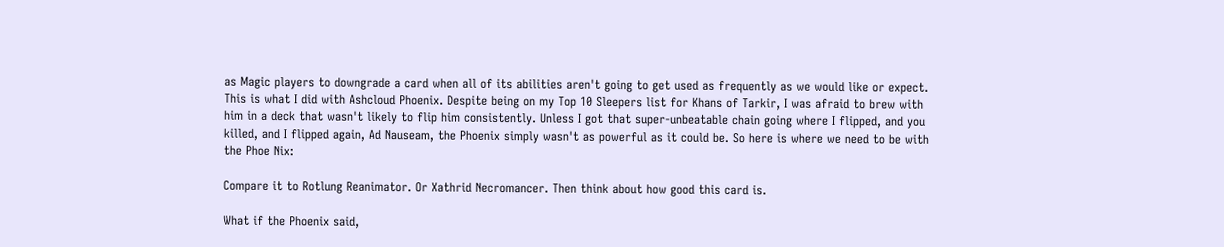as Magic players to downgrade a card when all of its abilities aren't going to get used as frequently as we would like or expect. This is what I did with Ashcloud Phoenix. Despite being on my Top 10 Sleepers list for Khans of Tarkir, I was afraid to brew with him in a deck that wasn't likely to flip him consistently. Unless I got that super-unbeatable chain going where I flipped, and you killed, and I flipped again, Ad Nauseam, the Phoenix simply wasn't as powerful as it could be. So here is where we need to be with the Phoe Nix:

Compare it to Rotlung Reanimator. Or Xathrid Necromancer. Then think about how good this card is.

What if the Phoenix said,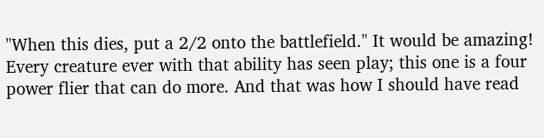"When this dies, put a 2/2 onto the battlefield." It would be amazing! Every creature ever with that ability has seen play; this one is a four power flier that can do more. And that was how I should have read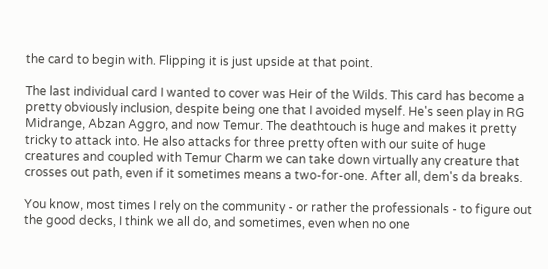the card to begin with. Flipping it is just upside at that point.

The last individual card I wanted to cover was Heir of the Wilds. This card has become a pretty obviously inclusion, despite being one that I avoided myself. He's seen play in RG Midrange, Abzan Aggro, and now Temur. The deathtouch is huge and makes it pretty tricky to attack into. He also attacks for three pretty often with our suite of huge creatures and coupled with Temur Charm we can take down virtually any creature that crosses out path, even if it sometimes means a two-for-one. After all, dem's da breaks.

You know, most times I rely on the community - or rather the professionals - to figure out the good decks, I think we all do, and sometimes, even when no one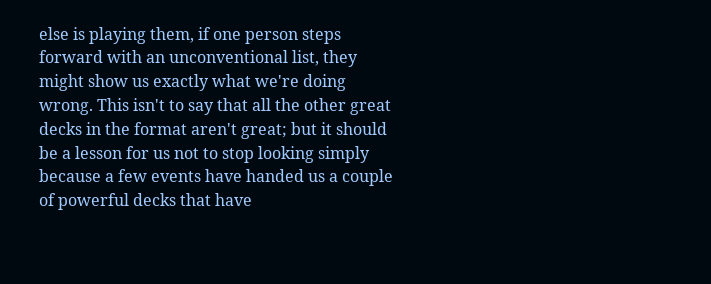else is playing them, if one person steps forward with an unconventional list, they might show us exactly what we're doing wrong. This isn't to say that all the other great decks in the format aren't great; but it should be a lesson for us not to stop looking simply because a few events have handed us a couple of powerful decks that have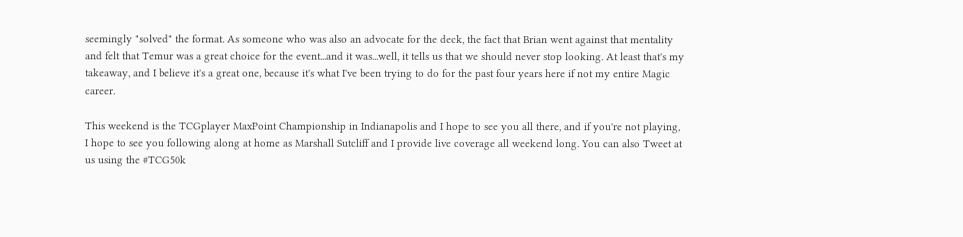seemingly "solved" the format. As someone who was also an advocate for the deck, the fact that Brian went against that mentality and felt that Temur was a great choice for the event...and it was...well, it tells us that we should never stop looking. At least that's my takeaway, and I believe it's a great one, because it's what I've been trying to do for the past four years here if not my entire Magic career.

This weekend is the TCGplayer MaxPoint Championship in Indianapolis and I hope to see you all there, and if you're not playing, I hope to see you following along at home as Marshall Sutcliff and I provide live coverage all weekend long. You can also Tweet at us using the #TCG50k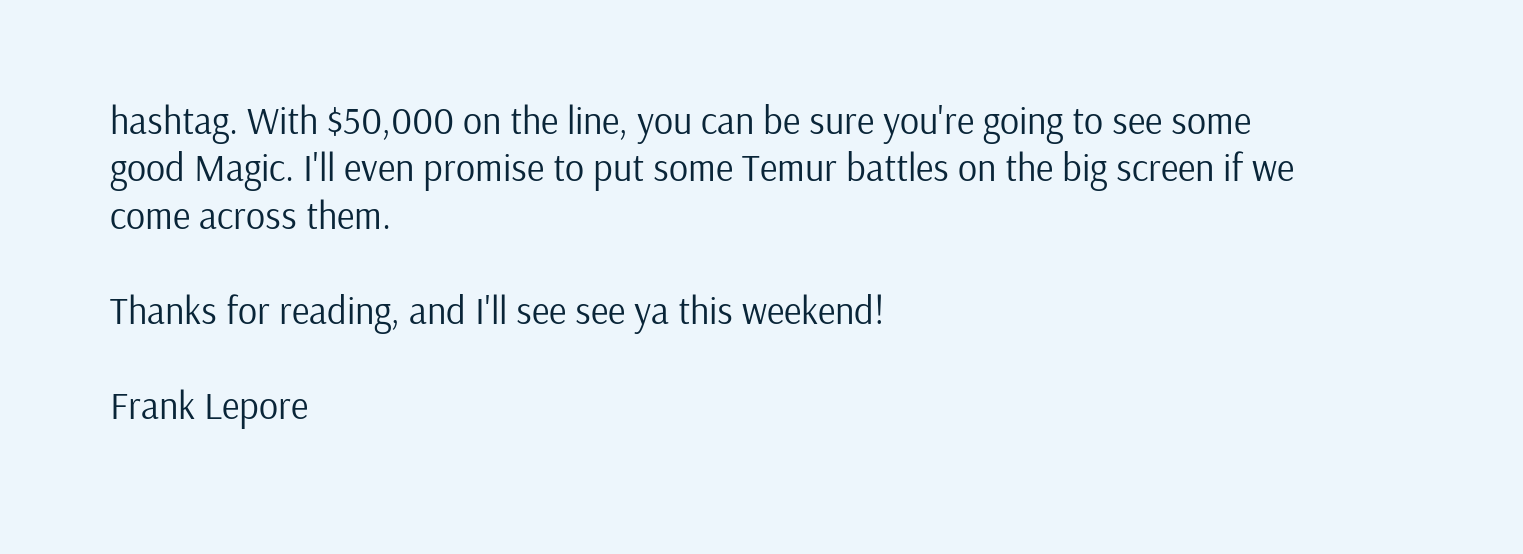hashtag. With $50,000 on the line, you can be sure you're going to see some good Magic. I'll even promise to put some Temur battles on the big screen if we come across them.

Thanks for reading, and I'll see see ya this weekend!

Frank Lepore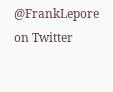@FrankLepore on Twitter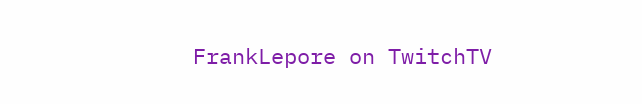FrankLepore on TwitchTV